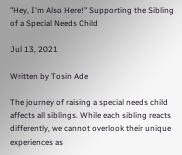"Hey, I'm Also Here!" Supporting the Sibling of a Special Needs Child

Jul 13, 2021

Written by Tosin Ade

The journey of raising a special needs child affects all siblings. While each sibling reacts differently, we cannot overlook their unique experiences as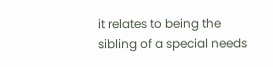it relates to being the sibling of a special needs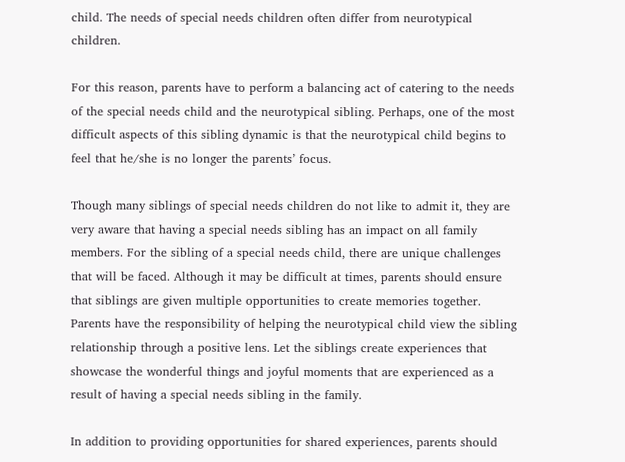child. The needs of special needs children often differ from neurotypical children.

For this reason, parents have to perform a balancing act of catering to the needs of the special needs child and the neurotypical sibling. Perhaps, one of the most difficult aspects of this sibling dynamic is that the neurotypical child begins to feel that he/she is no longer the parents’ focus.

Though many siblings of special needs children do not like to admit it, they are very aware that having a special needs sibling has an impact on all family members. For the sibling of a special needs child, there are unique challenges that will be faced. Although it may be difficult at times, parents should ensure that siblings are given multiple opportunities to create memories together. Parents have the responsibility of helping the neurotypical child view the sibling relationship through a positive lens. Let the siblings create experiences that showcase the wonderful things and joyful moments that are experienced as a result of having a special needs sibling in the family.

In addition to providing opportunities for shared experiences, parents should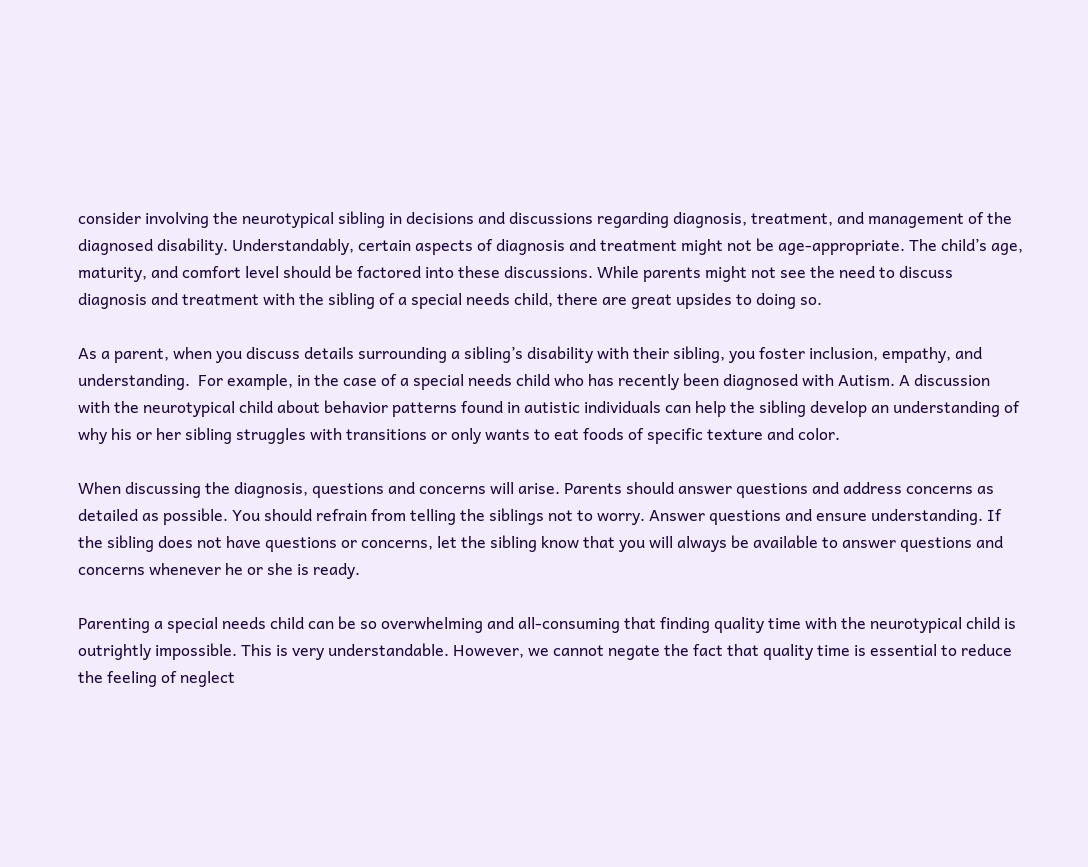consider involving the neurotypical sibling in decisions and discussions regarding diagnosis, treatment, and management of the diagnosed disability. Understandably, certain aspects of diagnosis and treatment might not be age-appropriate. The child’s age, maturity, and comfort level should be factored into these discussions. While parents might not see the need to discuss diagnosis and treatment with the sibling of a special needs child, there are great upsides to doing so.

As a parent, when you discuss details surrounding a sibling’s disability with their sibling, you foster inclusion, empathy, and understanding.  For example, in the case of a special needs child who has recently been diagnosed with Autism. A discussion with the neurotypical child about behavior patterns found in autistic individuals can help the sibling develop an understanding of why his or her sibling struggles with transitions or only wants to eat foods of specific texture and color.

When discussing the diagnosis, questions and concerns will arise. Parents should answer questions and address concerns as detailed as possible. You should refrain from telling the siblings not to worry. Answer questions and ensure understanding. If the sibling does not have questions or concerns, let the sibling know that you will always be available to answer questions and concerns whenever he or she is ready.

Parenting a special needs child can be so overwhelming and all-consuming that finding quality time with the neurotypical child is outrightly impossible. This is very understandable. However, we cannot negate the fact that quality time is essential to reduce the feeling of neglect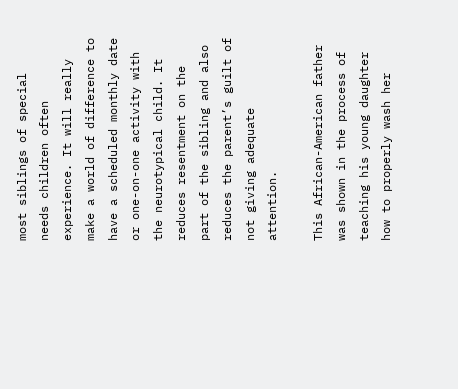most siblings of special needs children often experience. It will really make a world of difference to have a scheduled monthly date or one-on-one activity with the neurotypical child. It reduces resentment on the part of the sibling and also reduces the parent’s guilt of not giving adequate attention.

This African-American father was shown in the process of teaching his young daughter how to properly wash her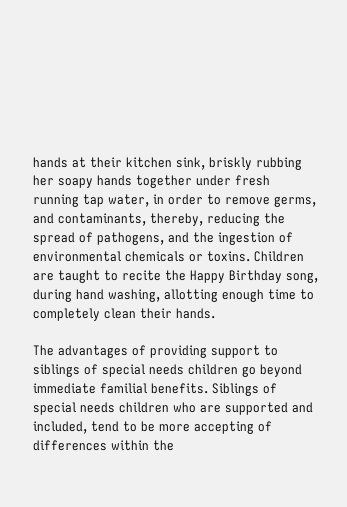hands at their kitchen sink, briskly rubbing her soapy hands together under fresh running tap water, in order to remove germs, and contaminants, thereby, reducing the spread of pathogens, and the ingestion of environmental chemicals or toxins. Children are taught to recite the Happy Birthday song, during hand washing, allotting enough time to completely clean their hands.

The advantages of providing support to siblings of special needs children go beyond immediate familial benefits. Siblings of special needs children who are supported and included, tend to be more accepting of differences within the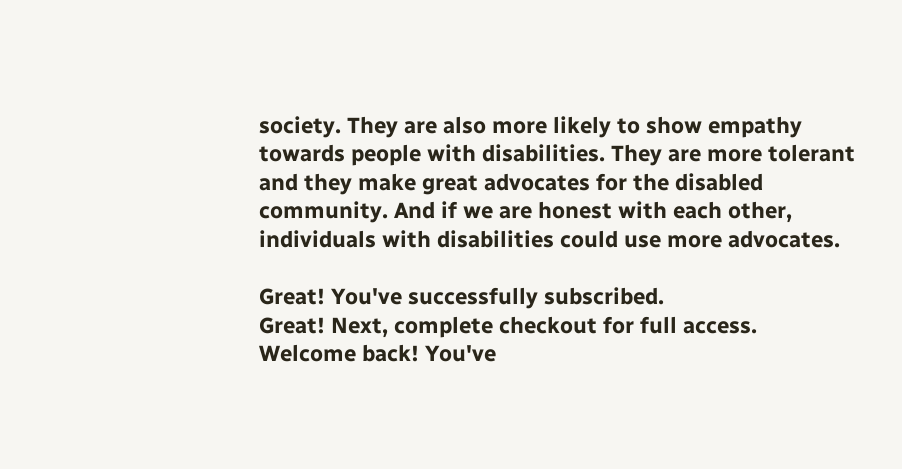society. They are also more likely to show empathy towards people with disabilities. They are more tolerant and they make great advocates for the disabled community. And if we are honest with each other, individuals with disabilities could use more advocates.

Great! You've successfully subscribed.
Great! Next, complete checkout for full access.
Welcome back! You've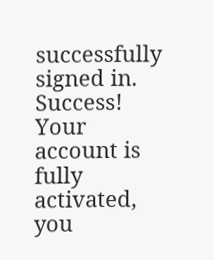successfully signed in.
Success! Your account is fully activated, you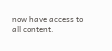now have access to all content.